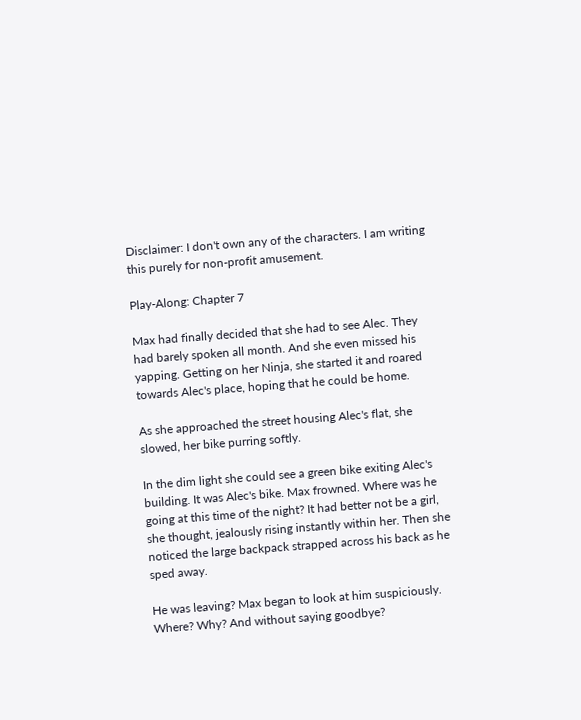Disclaimer: I don't own any of the characters. I am writing this purely for non-profit amusement.

Play-Along: Chapter 7

Max had finally decided that she had to see Alec. They had barely spoken all month. And she even missed his yapping. Getting on her Ninja, she started it and roared towards Alec's place, hoping that he could be home.

As she approached the street housing Alec's flat, she slowed, her bike purring softly.

In the dim light she could see a green bike exiting Alec's building. It was Alec's bike. Max frowned. Where was he going at this time of the night? It had better not be a girl, she thought, jealously rising instantly within her. Then she noticed the large backpack strapped across his back as he sped away.

He was leaving? Max began to look at him suspiciously. Where? Why? And without saying goodbye?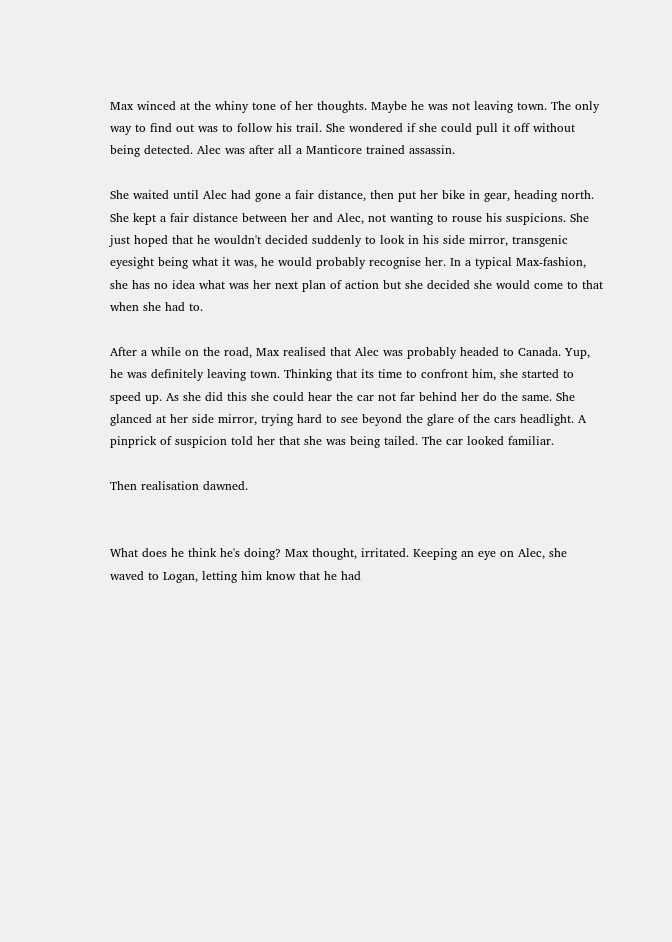Max winced at the whiny tone of her thoughts. Maybe he was not leaving town. The only way to find out was to follow his trail. She wondered if she could pull it off without being detected. Alec was after all a Manticore trained assassin.

She waited until Alec had gone a fair distance, then put her bike in gear, heading north. She kept a fair distance between her and Alec, not wanting to rouse his suspicions. She just hoped that he wouldn't decided suddenly to look in his side mirror, transgenic eyesight being what it was, he would probably recognise her. In a typical Max-fashion, she has no idea what was her next plan of action but she decided she would come to that when she had to.

After a while on the road, Max realised that Alec was probably headed to Canada. Yup, he was definitely leaving town. Thinking that its time to confront him, she started to speed up. As she did this she could hear the car not far behind her do the same. She glanced at her side mirror, trying hard to see beyond the glare of the cars headlight. A pinprick of suspicion told her that she was being tailed. The car looked familiar.

Then realisation dawned.


What does he think he's doing? Max thought, irritated. Keeping an eye on Alec, she waved to Logan, letting him know that he had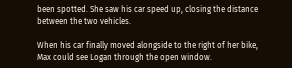been spotted. She saw his car speed up, closing the distance between the two vehicles.

When his car finally moved alongside to the right of her bike, Max could see Logan through the open window.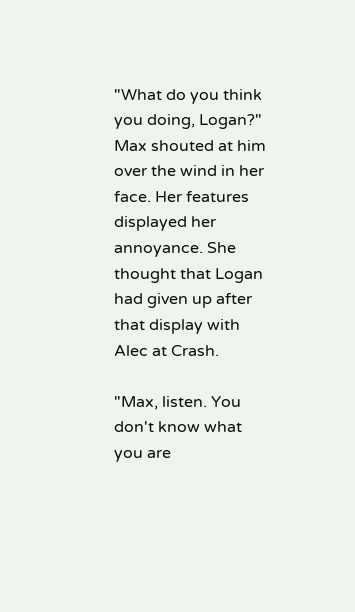"What do you think you doing, Logan?" Max shouted at him over the wind in her face. Her features displayed her annoyance. She thought that Logan had given up after that display with Alec at Crash.

"Max, listen. You don't know what you are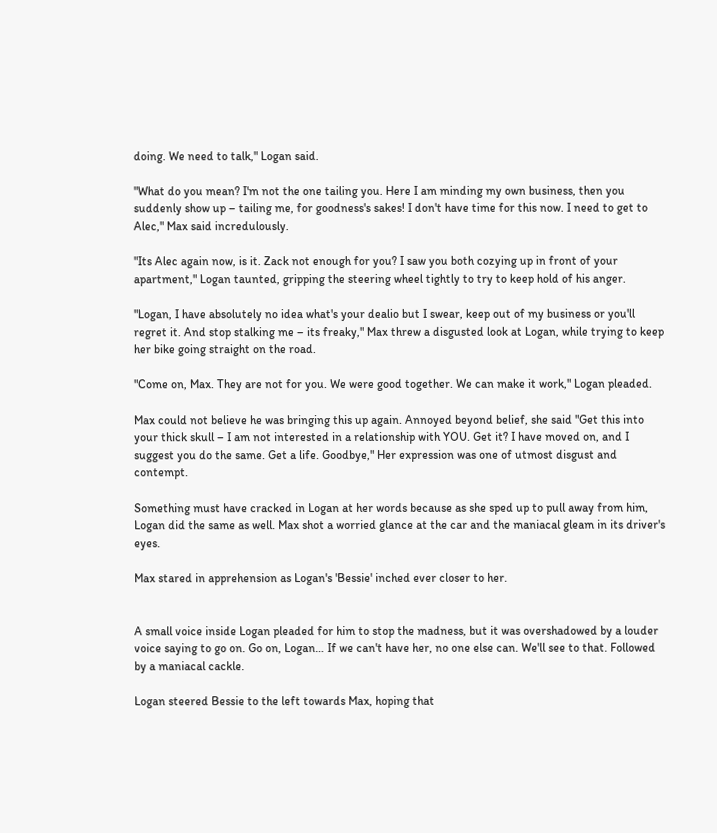doing. We need to talk," Logan said.

"What do you mean? I'm not the one tailing you. Here I am minding my own business, then you suddenly show up – tailing me, for goodness's sakes! I don't have time for this now. I need to get to Alec," Max said incredulously.

"Its Alec again now, is it. Zack not enough for you? I saw you both cozying up in front of your apartment," Logan taunted, gripping the steering wheel tightly to try to keep hold of his anger.

"Logan, I have absolutely no idea what's your dealio but I swear, keep out of my business or you'll regret it. And stop stalking me – its freaky," Max threw a disgusted look at Logan, while trying to keep her bike going straight on the road.

"Come on, Max. They are not for you. We were good together. We can make it work," Logan pleaded.

Max could not believe he was bringing this up again. Annoyed beyond belief, she said "Get this into your thick skull – I am not interested in a relationship with YOU. Get it? I have moved on, and I suggest you do the same. Get a life. Goodbye," Her expression was one of utmost disgust and contempt.

Something must have cracked in Logan at her words because as she sped up to pull away from him, Logan did the same as well. Max shot a worried glance at the car and the maniacal gleam in its driver's eyes.

Max stared in apprehension as Logan's 'Bessie' inched ever closer to her.


A small voice inside Logan pleaded for him to stop the madness, but it was overshadowed by a louder voice saying to go on. Go on, Logan… If we can't have her, no one else can. We'll see to that. Followed by a maniacal cackle.

Logan steered Bessie to the left towards Max, hoping that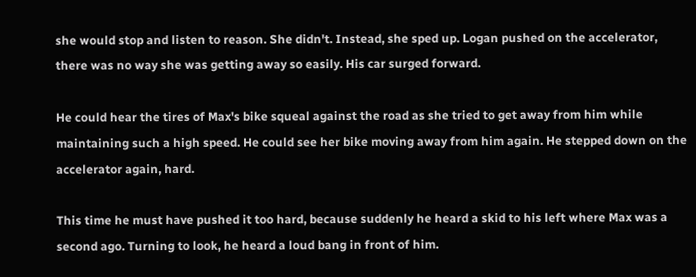she would stop and listen to reason. She didn't. Instead, she sped up. Logan pushed on the accelerator, there was no way she was getting away so easily. His car surged forward.

He could hear the tires of Max's bike squeal against the road as she tried to get away from him while maintaining such a high speed. He could see her bike moving away from him again. He stepped down on the accelerator again, hard.

This time he must have pushed it too hard, because suddenly he heard a skid to his left where Max was a second ago. Turning to look, he heard a loud bang in front of him.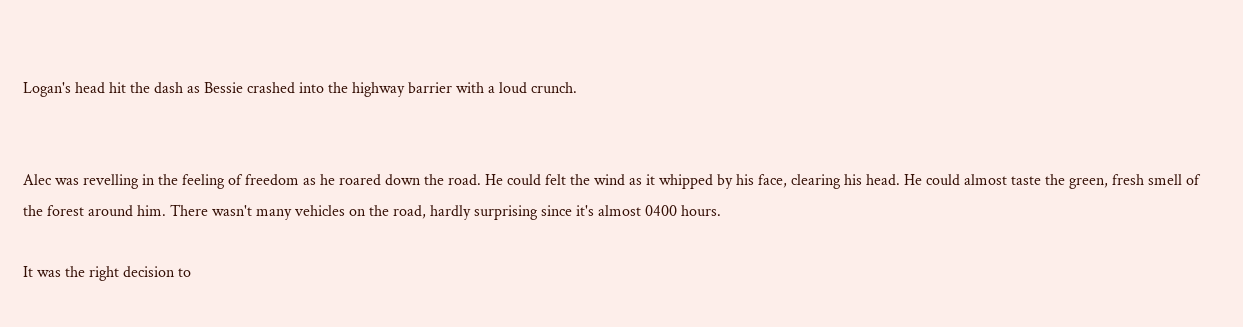Logan's head hit the dash as Bessie crashed into the highway barrier with a loud crunch.


Alec was revelling in the feeling of freedom as he roared down the road. He could felt the wind as it whipped by his face, clearing his head. He could almost taste the green, fresh smell of the forest around him. There wasn't many vehicles on the road, hardly surprising since it's almost 0400 hours.

It was the right decision to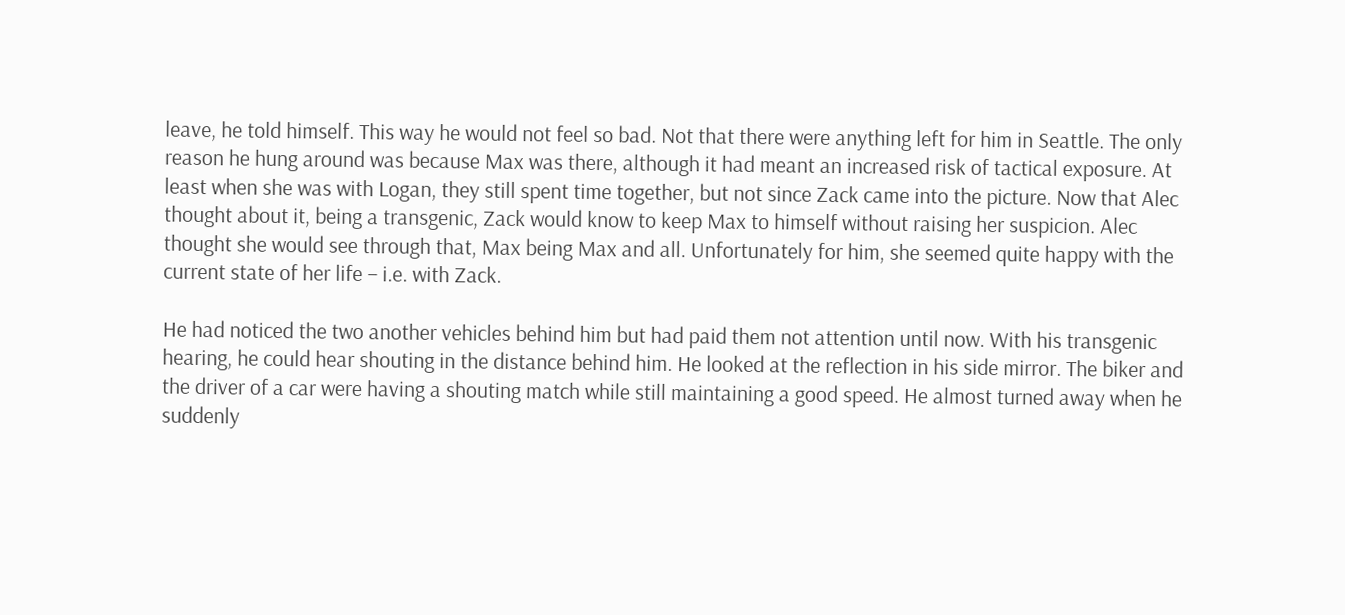leave, he told himself. This way he would not feel so bad. Not that there were anything left for him in Seattle. The only reason he hung around was because Max was there, although it had meant an increased risk of tactical exposure. At least when she was with Logan, they still spent time together, but not since Zack came into the picture. Now that Alec thought about it, being a transgenic, Zack would know to keep Max to himself without raising her suspicion. Alec thought she would see through that, Max being Max and all. Unfortunately for him, she seemed quite happy with the current state of her life – i.e. with Zack.

He had noticed the two another vehicles behind him but had paid them not attention until now. With his transgenic hearing, he could hear shouting in the distance behind him. He looked at the reflection in his side mirror. The biker and the driver of a car were having a shouting match while still maintaining a good speed. He almost turned away when he suddenly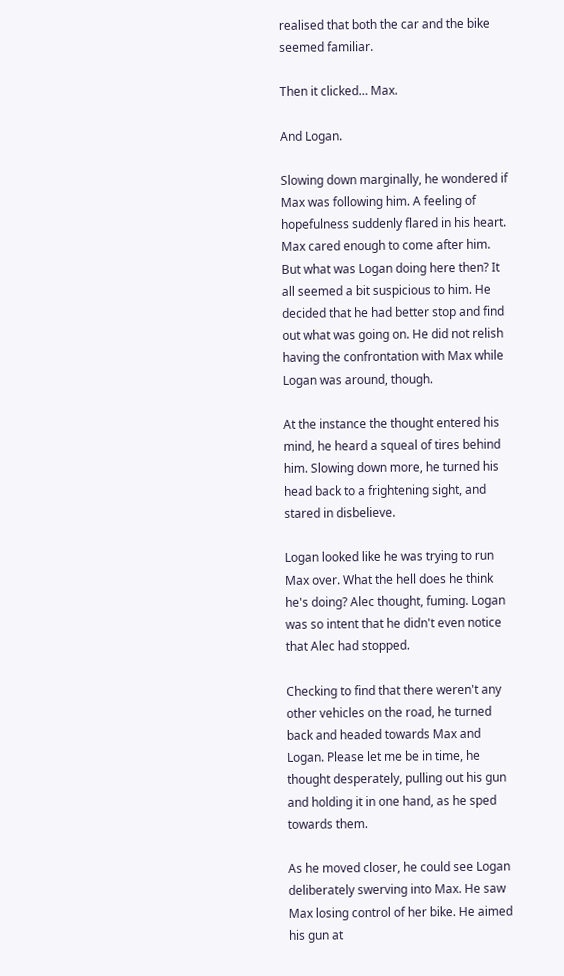realised that both the car and the bike seemed familiar.

Then it clicked… Max.

And Logan.

Slowing down marginally, he wondered if Max was following him. A feeling of hopefulness suddenly flared in his heart. Max cared enough to come after him. But what was Logan doing here then? It all seemed a bit suspicious to him. He decided that he had better stop and find out what was going on. He did not relish having the confrontation with Max while Logan was around, though.

At the instance the thought entered his mind, he heard a squeal of tires behind him. Slowing down more, he turned his head back to a frightening sight, and stared in disbelieve.

Logan looked like he was trying to run Max over. What the hell does he think he's doing? Alec thought, fuming. Logan was so intent that he didn't even notice that Alec had stopped.

Checking to find that there weren't any other vehicles on the road, he turned back and headed towards Max and Logan. Please let me be in time, he thought desperately, pulling out his gun and holding it in one hand, as he sped towards them.

As he moved closer, he could see Logan deliberately swerving into Max. He saw Max losing control of her bike. He aimed his gun at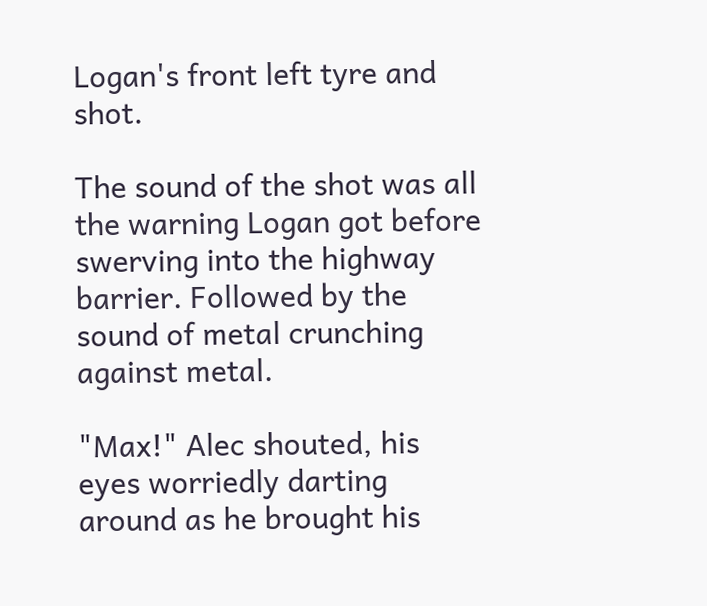Logan's front left tyre and shot.

The sound of the shot was all the warning Logan got before swerving into the highway barrier. Followed by the sound of metal crunching against metal.

"Max!" Alec shouted, his eyes worriedly darting around as he brought his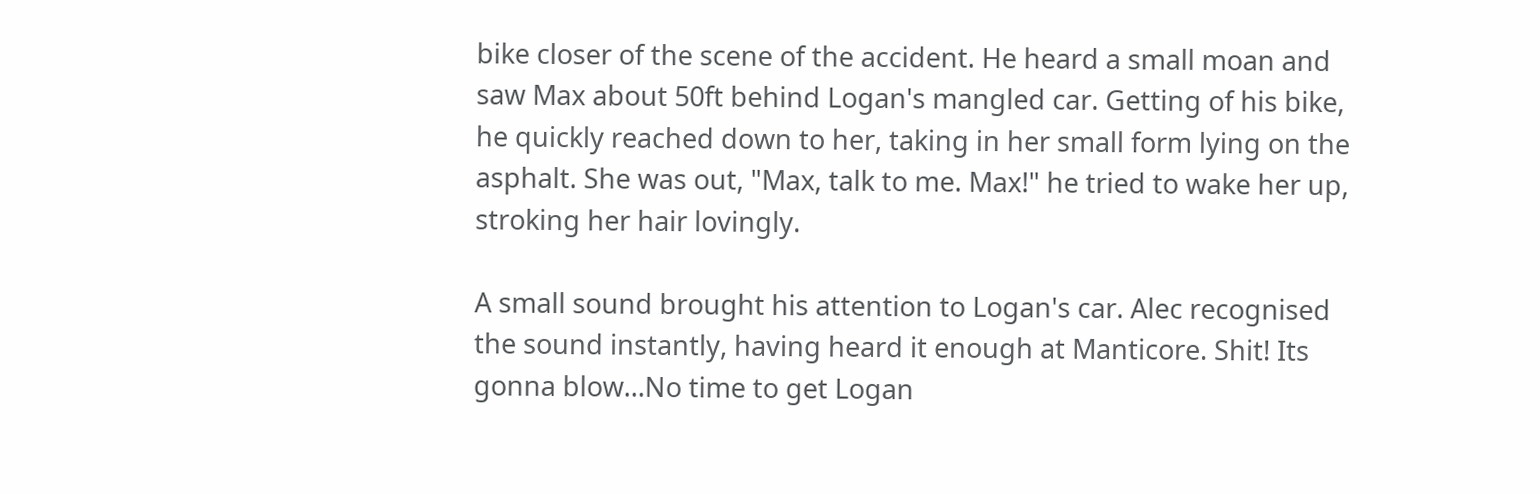bike closer of the scene of the accident. He heard a small moan and saw Max about 50ft behind Logan's mangled car. Getting of his bike, he quickly reached down to her, taking in her small form lying on the asphalt. She was out, "Max, talk to me. Max!" he tried to wake her up, stroking her hair lovingly.

A small sound brought his attention to Logan's car. Alec recognised the sound instantly, having heard it enough at Manticore. Shit! Its gonna blow…No time to get Logan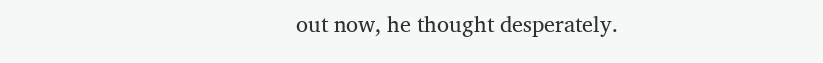out now, he thought desperately.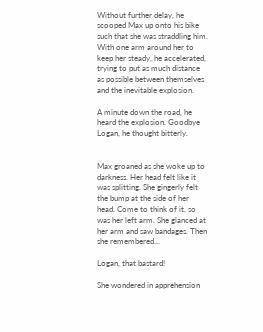Without further delay, he scooped Max up onto his bike such that she was straddling him. With one arm around her to keep her steady, he accelerated, trying to put as much distance as possible between themselves and the inevitable explosion.

A minute down the road, he heard the explosion. Goodbye Logan, he thought bitterly.


Max groaned as she woke up to darkness. Her head felt like it was splitting. She gingerly felt the bump at the side of her head. Come to think of it, so was her left arm. She glanced at her arm and saw bandages. Then she remembered…

Logan, that bastard!

She wondered in apprehension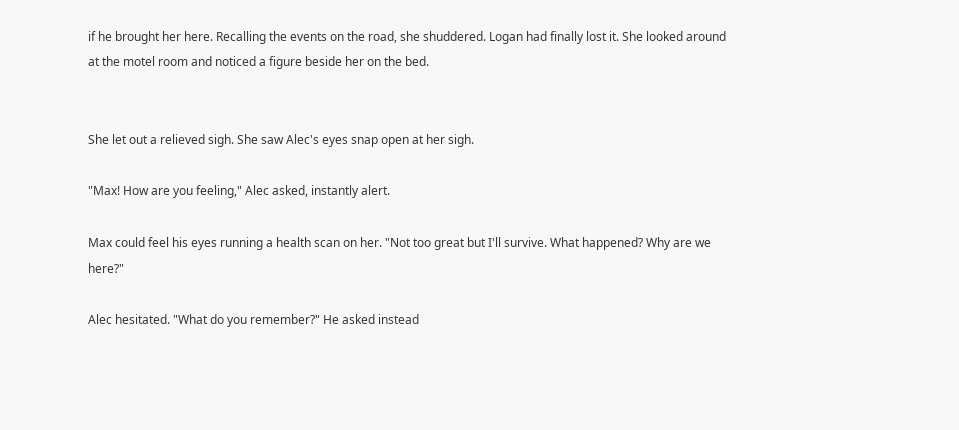if he brought her here. Recalling the events on the road, she shuddered. Logan had finally lost it. She looked around at the motel room and noticed a figure beside her on the bed.


She let out a relieved sigh. She saw Alec's eyes snap open at her sigh.

"Max! How are you feeling," Alec asked, instantly alert.

Max could feel his eyes running a health scan on her. "Not too great but I'll survive. What happened? Why are we here?"

Alec hesitated. "What do you remember?" He asked instead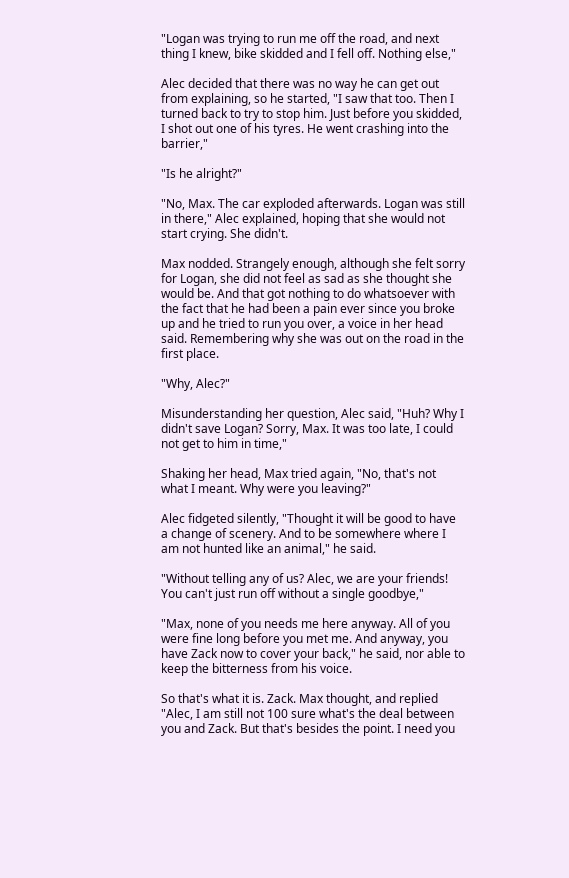"Logan was trying to run me off the road, and next thing I knew, bike skidded and I fell off. Nothing else,"

Alec decided that there was no way he can get out from explaining, so he started, "I saw that too. Then I turned back to try to stop him. Just before you skidded, I shot out one of his tyres. He went crashing into the barrier,"

"Is he alright?"

"No, Max. The car exploded afterwards. Logan was still in there," Alec explained, hoping that she would not start crying. She didn't.

Max nodded. Strangely enough, although she felt sorry for Logan, she did not feel as sad as she thought she would be. And that got nothing to do whatsoever with the fact that he had been a pain ever since you broke up and he tried to run you over, a voice in her head said. Remembering why she was out on the road in the first place.

"Why, Alec?"

Misunderstanding her question, Alec said, "Huh? Why I didn't save Logan? Sorry, Max. It was too late, I could not get to him in time,"

Shaking her head, Max tried again, "No, that's not what I meant. Why were you leaving?"

Alec fidgeted silently, "Thought it will be good to have a change of scenery. And to be somewhere where I am not hunted like an animal," he said.

"Without telling any of us? Alec, we are your friends! You can't just run off without a single goodbye,"

"Max, none of you needs me here anyway. All of you were fine long before you met me. And anyway, you have Zack now to cover your back," he said, nor able to keep the bitterness from his voice.

So that's what it is. Zack. Max thought, and replied "Alec, I am still not 100 sure what's the deal between you and Zack. But that's besides the point. I need you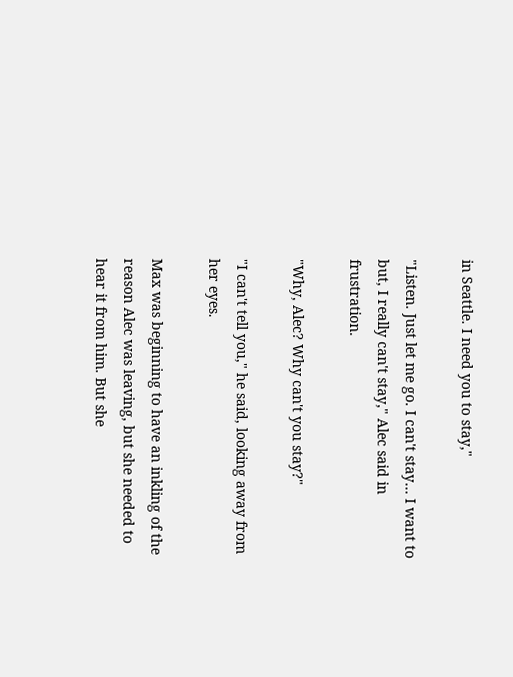in Seattle. I need you to stay,"

"Listen. Just let me go. I can't stay… I want to but, I really can't stay," Alec said in frustration.

"Why, Alec? Why can't you stay?"

"I can't tell you," he said, looking away from her eyes.

Max was beginning to have an inkling of the reason Alec was leaving, but she needed to hear it from him. But she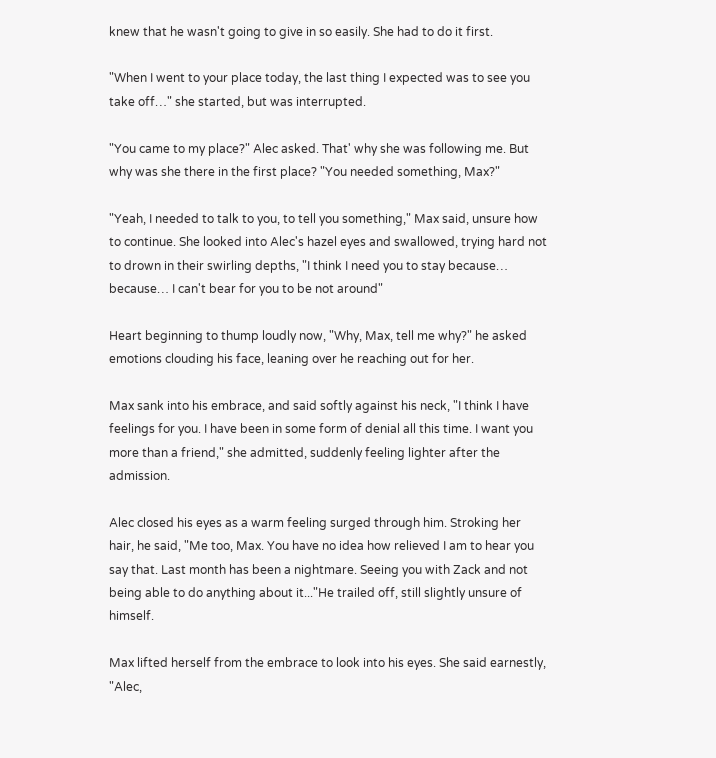knew that he wasn't going to give in so easily. She had to do it first.

"When I went to your place today, the last thing I expected was to see you take off…" she started, but was interrupted.

"You came to my place?" Alec asked. That' why she was following me. But why was she there in the first place? "You needed something, Max?"

"Yeah, I needed to talk to you, to tell you something," Max said, unsure how to continue. She looked into Alec's hazel eyes and swallowed, trying hard not to drown in their swirling depths, "I think I need you to stay because… because… I can't bear for you to be not around"

Heart beginning to thump loudly now, "Why, Max, tell me why?" he asked emotions clouding his face, leaning over he reaching out for her.

Max sank into his embrace, and said softly against his neck, "I think I have feelings for you. I have been in some form of denial all this time. I want you more than a friend," she admitted, suddenly feeling lighter after the admission.

Alec closed his eyes as a warm feeling surged through him. Stroking her hair, he said, "Me too, Max. You have no idea how relieved I am to hear you say that. Last month has been a nightmare. Seeing you with Zack and not being able to do anything about it..."He trailed off, still slightly unsure of himself.

Max lifted herself from the embrace to look into his eyes. She said earnestly, "Alec,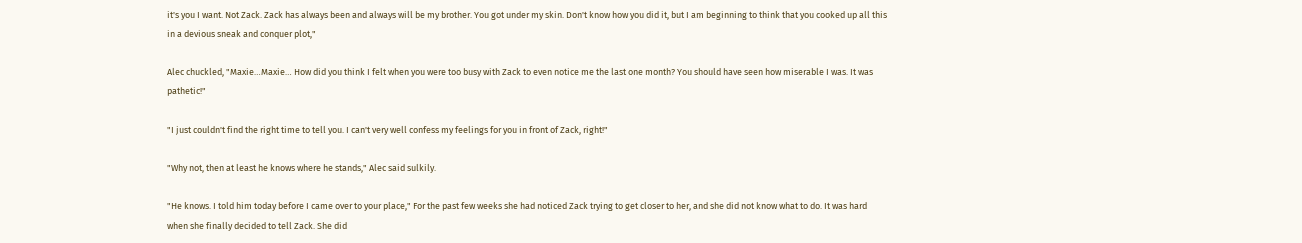it's you I want. Not Zack. Zack has always been and always will be my brother. You got under my skin. Don't know how you did it, but I am beginning to think that you cooked up all this in a devious sneak and conquer plot,"

Alec chuckled, "Maxie…Maxie… How did you think I felt when you were too busy with Zack to even notice me the last one month? You should have seen how miserable I was. It was pathetic!"

"I just couldn't find the right time to tell you. I can't very well confess my feelings for you in front of Zack, right!"

"Why not, then at least he knows where he stands," Alec said sulkily.

"He knows. I told him today before I came over to your place," For the past few weeks she had noticed Zack trying to get closer to her, and she did not know what to do. It was hard when she finally decided to tell Zack. She did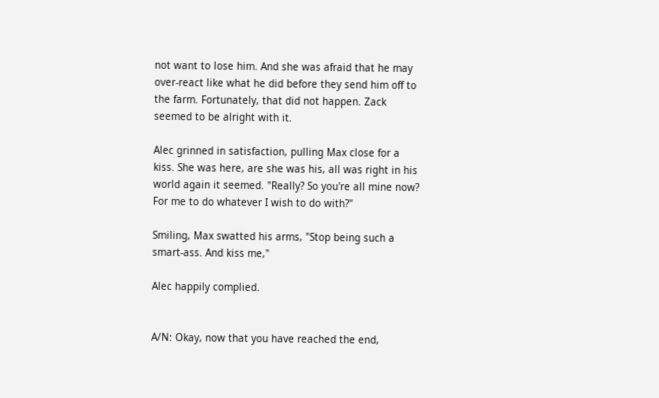not want to lose him. And she was afraid that he may over-react like what he did before they send him off to the farm. Fortunately, that did not happen. Zack seemed to be alright with it.

Alec grinned in satisfaction, pulling Max close for a kiss. She was here, are she was his, all was right in his world again it seemed. "Really? So you're all mine now? For me to do whatever I wish to do with?"

Smiling, Max swatted his arms, "Stop being such a smart-ass. And kiss me,"

Alec happily complied.


A/N: Okay, now that you have reached the end,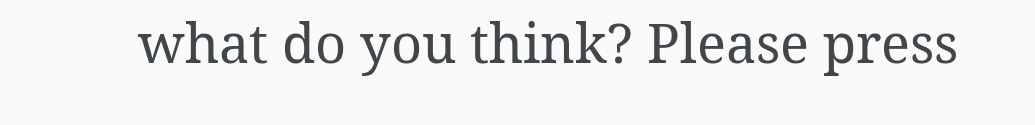what do you think? Please press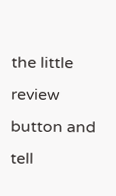the little review button and tell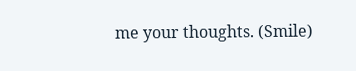me your thoughts. (Smile)